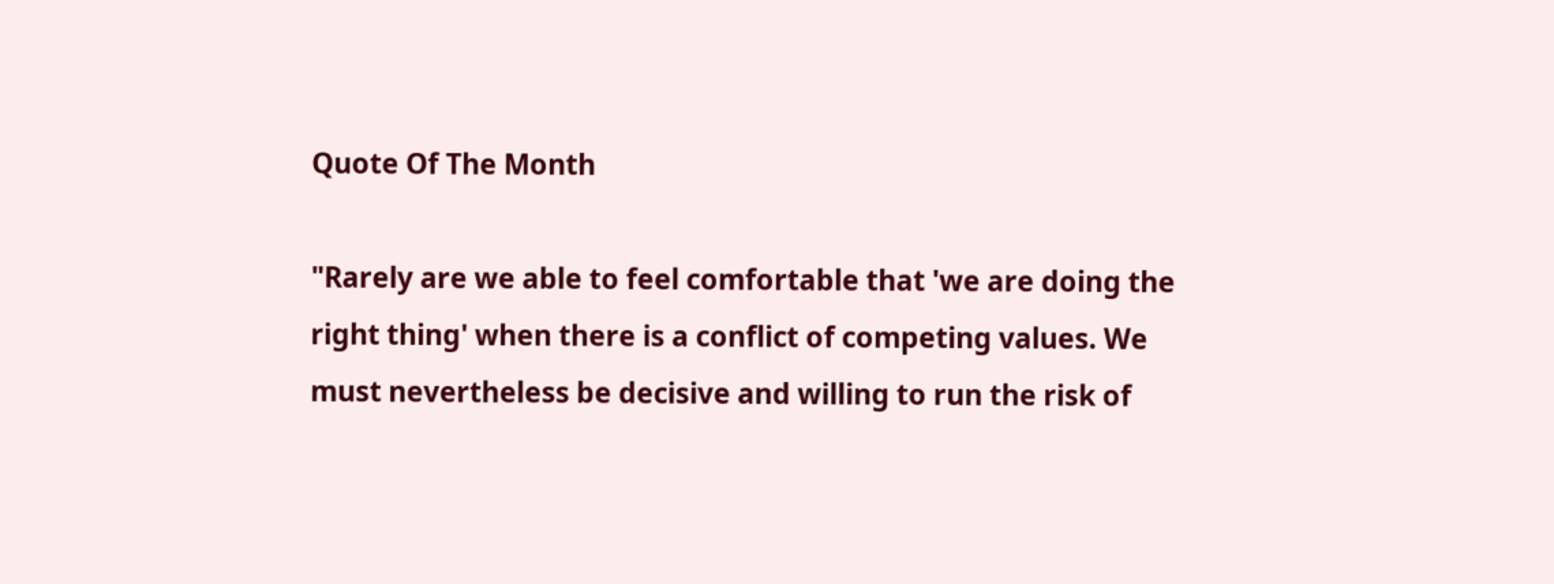Quote Of The Month

"Rarely are we able to feel comfortable that 'we are doing the right thing' when there is a conflict of competing values. We must nevertheless be decisive and willing to run the risk of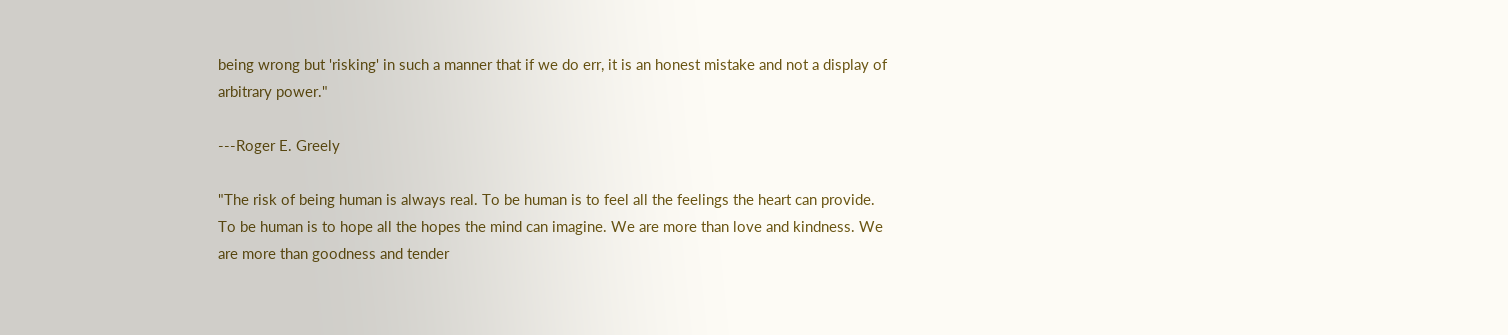being wrong but 'risking' in such a manner that if we do err, it is an honest mistake and not a display of arbitrary power."

---Roger E. Greely

"The risk of being human is always real. To be human is to feel all the feelings the heart can provide. To be human is to hope all the hopes the mind can imagine. We are more than love and kindness. We are more than goodness and tender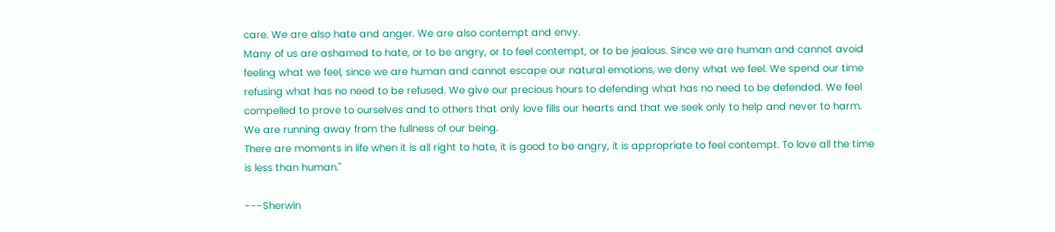care. We are also hate and anger. We are also contempt and envy.
Many of us are ashamed to hate, or to be angry, or to feel contempt, or to be jealous. Since we are human and cannot avoid feeling what we feel, since we are human and cannot escape our natural emotions, we deny what we feel. We spend our time refusing what has no need to be refused. We give our precious hours to defending what has no need to be defended. We feel compelled to prove to ourselves and to others that only love fills our hearts and that we seek only to help and never to harm. We are running away from the fullness of our being.
There are moments in life when it is all right to hate, it is good to be angry, it is appropriate to feel contempt. To love all the time is less than human."

---Sherwin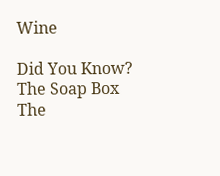Wine

Did You Know?
The Soap Box
The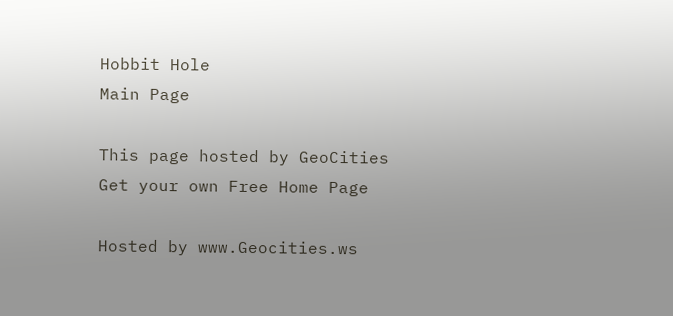Hobbit Hole
Main Page

This page hosted by GeoCities Get your own Free Home Page

Hosted by www.Geocities.ws